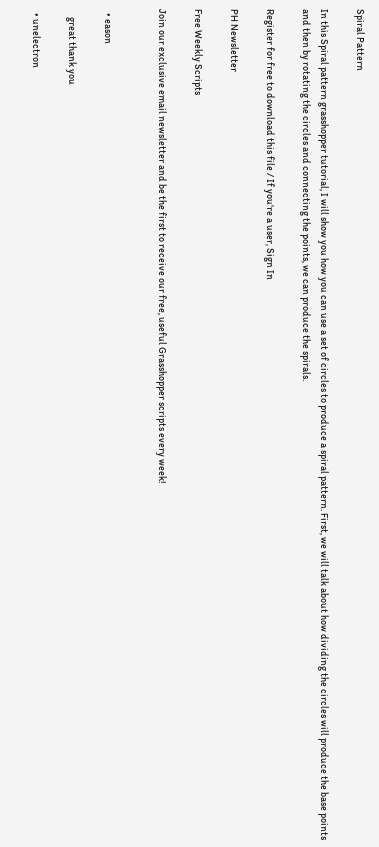Spiral Pattern

In this Spiral pattern grasshopper tutorial, I will show you how you can use a set of circles to produce a spiral pattern. First, we will talk about how dividing the circles will produce the base points and then by rotating the circles and connecting the points, we can produce the spirals.

Register for free to download this file / If you're a user, Sign In

PH Newsletter

Free Weekly Scripts

Join our exclusive email newsletter and be the first to receive our free, useful Grasshopper scripts every week!


  • eason

    great thank you

  • unelectron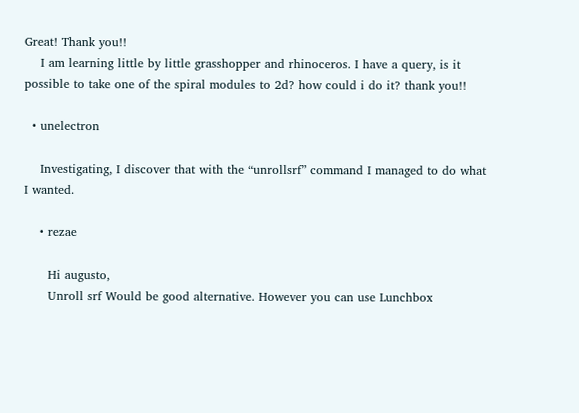Great! Thank you!!
    I am learning little by little grasshopper and rhinoceros. I have a query, is it possible to take one of the spiral modules to 2d? how could i do it? thank you!!

  • unelectron

    Investigating, I discover that with the “unrollsrf” command I managed to do what I wanted.

    • rezae

      Hi augusto,
      Unroll srf Would be good alternative. However you can use Lunchbox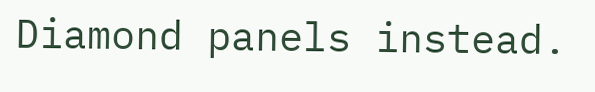Diamond panels instead.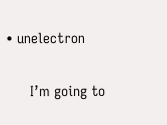• unelectron

      I’m going to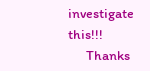investigate this!!!
      Thanks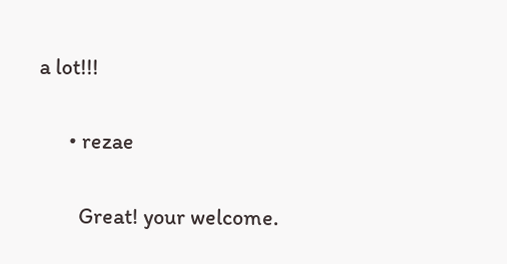a lot!!!

      • rezae

        Great! your welcome.